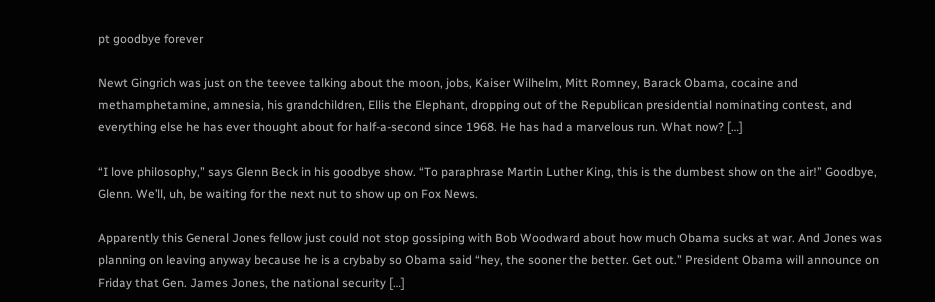pt goodbye forever

Newt Gingrich was just on the teevee talking about the moon, jobs, Kaiser Wilhelm, Mitt Romney, Barack Obama, cocaine and methamphetamine, amnesia, his grandchildren, Ellis the Elephant, dropping out of the Republican presidential nominating contest, and everything else he has ever thought about for half-a-second since 1968. He has had a marvelous run. What now? […]

“I love philosophy,” says Glenn Beck in his goodbye show. “To paraphrase Martin Luther King, this is the dumbest show on the air!” Goodbye, Glenn. We’ll, uh, be waiting for the next nut to show up on Fox News.

Apparently this General Jones fellow just could not stop gossiping with Bob Woodward about how much Obama sucks at war. And Jones was planning on leaving anyway because he is a crybaby so Obama said “hey, the sooner the better. Get out.” President Obama will announce on Friday that Gen. James Jones, the national security […]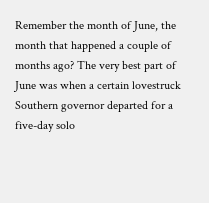Remember the month of June, the month that happened a couple of months ago? The very best part of June was when a certain lovestruck Southern governor departed for a five-day solo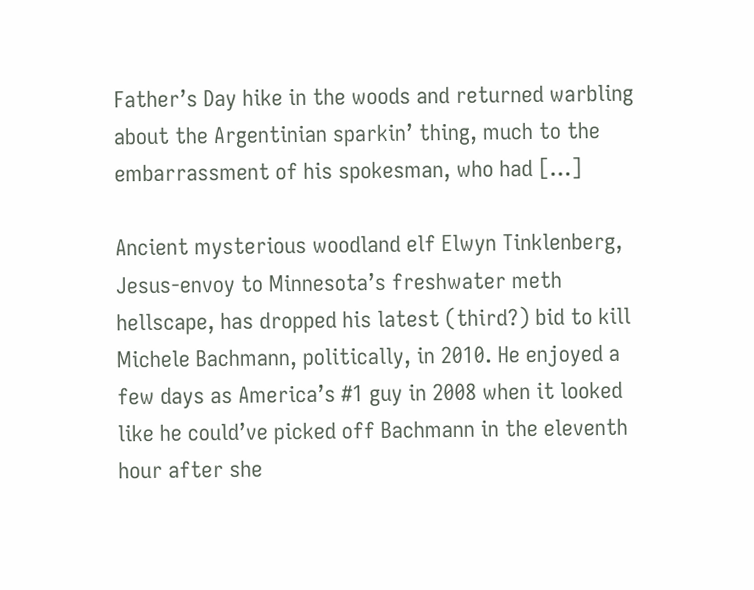Father’s Day hike in the woods and returned warbling about the Argentinian sparkin’ thing, much to the embarrassment of his spokesman, who had […]

Ancient mysterious woodland elf Elwyn Tinklenberg, Jesus-envoy to Minnesota’s freshwater meth hellscape, has dropped his latest (third?) bid to kill Michele Bachmann, politically, in 2010. He enjoyed a few days as America’s #1 guy in 2008 when it looked like he could’ve picked off Bachmann in the eleventh hour after she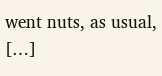went nuts, as usual, […]